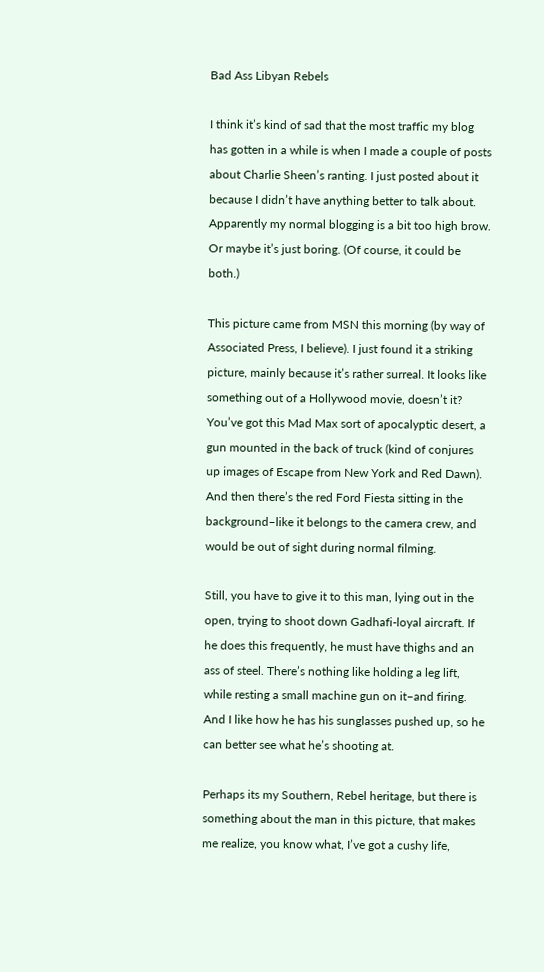Bad Ass Libyan Rebels

I think it’s kind of sad that the most traffic my blog has gotten in a while is when I made a couple of posts about Charlie Sheen’s ranting. I just posted about it because I didn’t have anything better to talk about. Apparently my normal blogging is a bit too high brow. Or maybe it’s just boring. (Of course, it could be both.)

This picture came from MSN this morning (by way of Associated Press, I believe). I just found it a striking picture, mainly because it’s rather surreal. It looks like something out of a Hollywood movie, doesn’t it? You’ve got this Mad Max sort of apocalyptic desert, a gun mounted in the back of truck (kind of conjures up images of Escape from New York and Red Dawn). And then there’s the red Ford Fiesta sitting in the background–like it belongs to the camera crew, and would be out of sight during normal filming.

Still, you have to give it to this man, lying out in the open, trying to shoot down Gadhafi-loyal aircraft. If he does this frequently, he must have thighs and an ass of steel. There’s nothing like holding a leg lift, while resting a small machine gun on it–and firing. And I like how he has his sunglasses pushed up, so he can better see what he’s shooting at.

Perhaps its my Southern, Rebel heritage, but there is something about the man in this picture, that makes me realize, you know what, I’ve got a cushy life,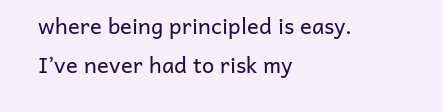where being principled is easy. I’ve never had to risk my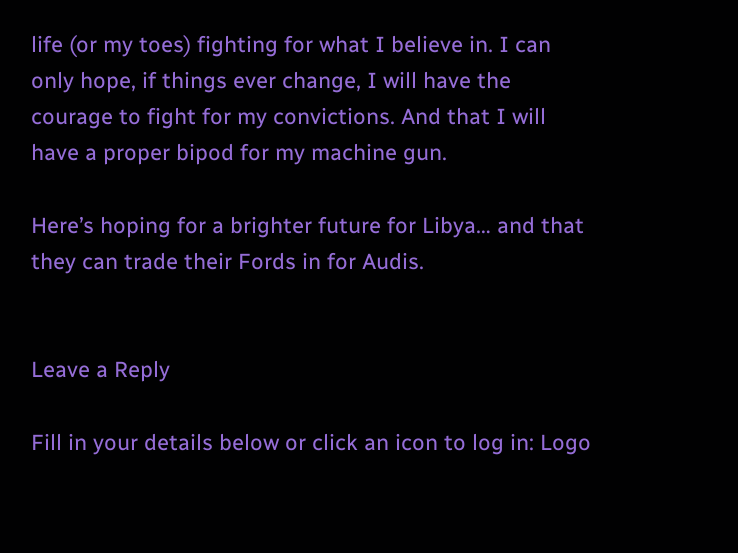life (or my toes) fighting for what I believe in. I can only hope, if things ever change, I will have the courage to fight for my convictions. And that I will have a proper bipod for my machine gun.

Here’s hoping for a brighter future for Libya… and that they can trade their Fords in for Audis.


Leave a Reply

Fill in your details below or click an icon to log in: Logo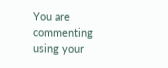You are commenting using your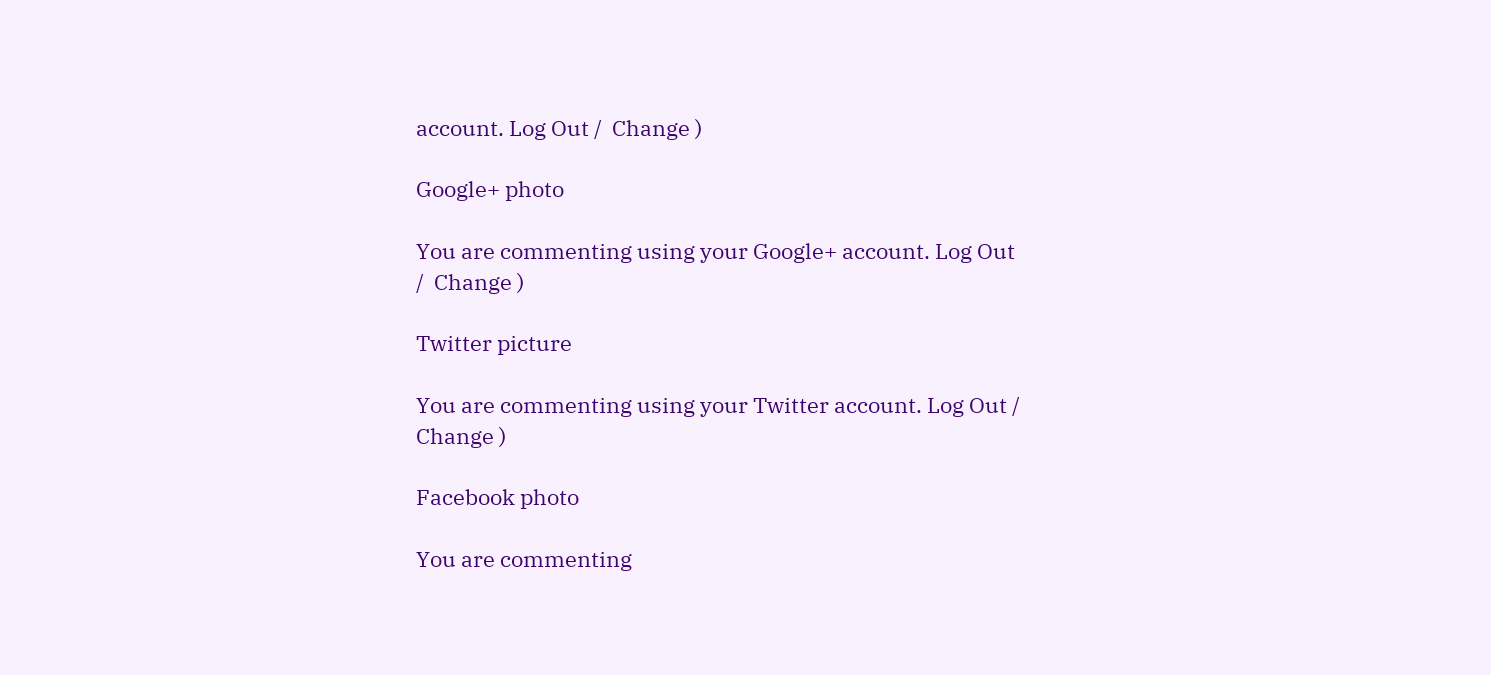account. Log Out /  Change )

Google+ photo

You are commenting using your Google+ account. Log Out /  Change )

Twitter picture

You are commenting using your Twitter account. Log Out /  Change )

Facebook photo

You are commenting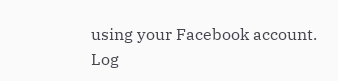using your Facebook account. Log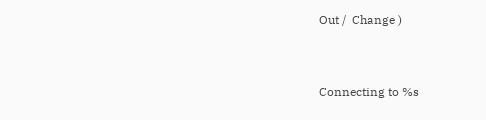Out /  Change )


Connecting to %s